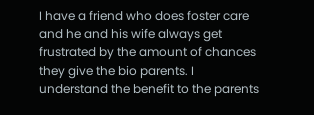I have a friend who does foster care and he and his wife always get frustrated by the amount of chances they give the bio parents. I understand the benefit to the parents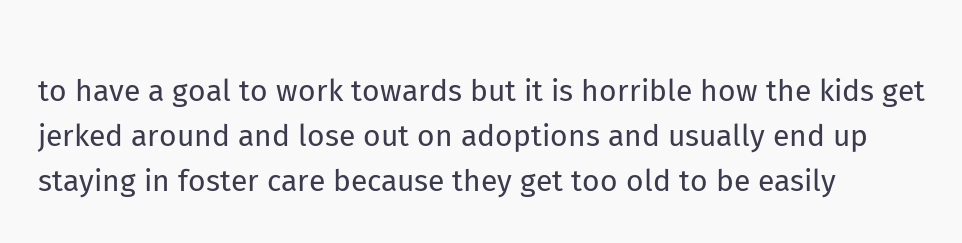to have a goal to work towards but it is horrible how the kids get jerked around and lose out on adoptions and usually end up staying in foster care because they get too old to be easily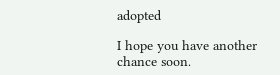adopted

I hope you have another chance soon.